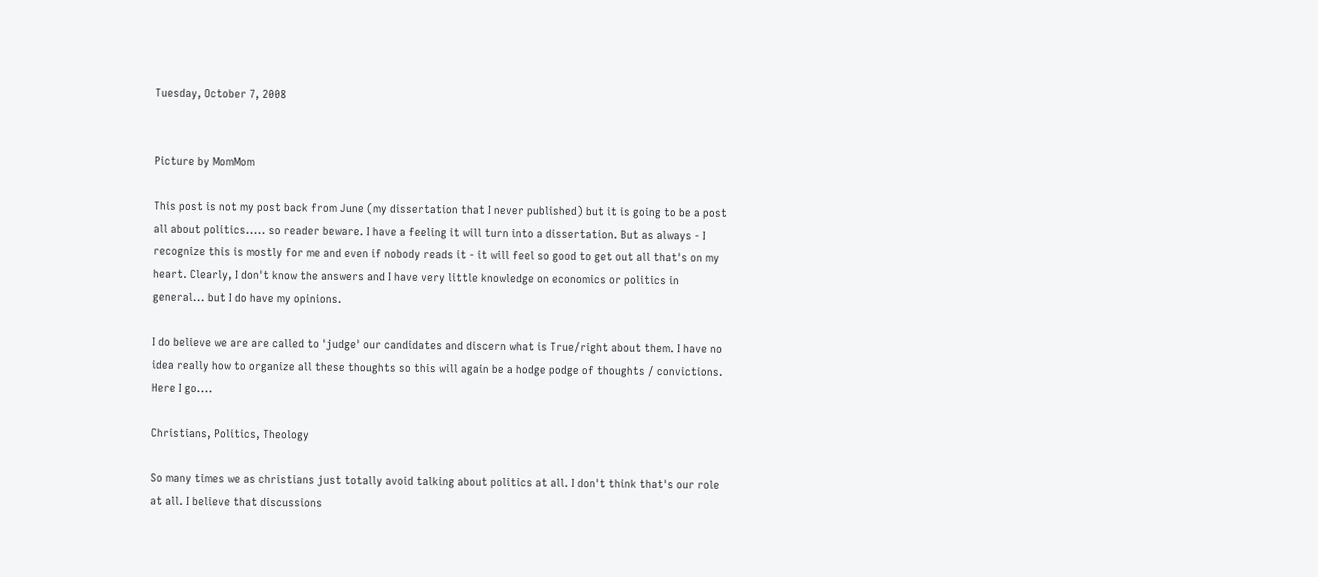Tuesday, October 7, 2008


Picture by MomMom

This post is not my post back from June (my dissertation that I never published) but it is going to be a post all about politics..... so reader beware. I have a feeling it will turn into a dissertation. But as always - I recognize this is mostly for me and even if nobody reads it - it will feel so good to get out all that's on my heart. Clearly, I don't know the answers and I have very little knowledge on economics or politics in general... but I do have my opinions.

I do believe we are are called to 'judge' our candidates and discern what is True/right about them. I have no idea really how to organize all these thoughts so this will again be a hodge podge of thoughts / convictions. Here I go....

Christians, Politics, Theology

So many times we as christians just totally avoid talking about politics at all. I don't think that's our role at all. I believe that discussions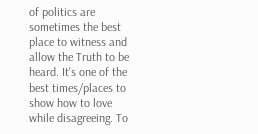of politics are sometimes the best place to witness and allow the Truth to be heard. It's one of the best times/places to show how to love while disagreeing. To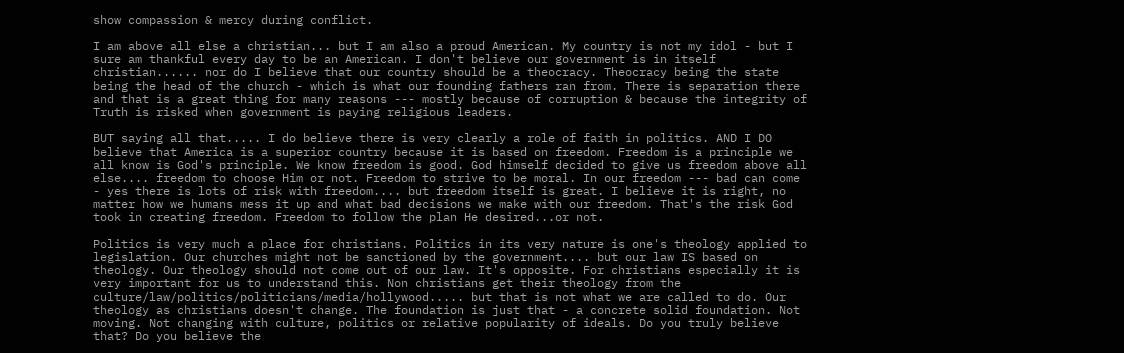show compassion & mercy during conflict.

I am above all else a christian... but I am also a proud American. My country is not my idol - but I sure am thankful every day to be an American. I don't believe our government is in itself christian...... nor do I believe that our country should be a theocracy. Theocracy being the state being the head of the church - which is what our founding fathers ran from. There is separation there and that is a great thing for many reasons --- mostly because of corruption & because the integrity of Truth is risked when government is paying religious leaders.

BUT saying all that..... I do believe there is very clearly a role of faith in politics. AND I DO believe that America is a superior country because it is based on freedom. Freedom is a principle we all know is God's principle. We know freedom is good. God himself decided to give us freedom above all else.... freedom to choose Him or not. Freedom to strive to be moral. In our freedom --- bad can come - yes there is lots of risk with freedom.... but freedom itself is great. I believe it is right, no matter how we humans mess it up and what bad decisions we make with our freedom. That's the risk God took in creating freedom. Freedom to follow the plan He desired...or not.

Politics is very much a place for christians. Politics in its very nature is one's theology applied to legislation. Our churches might not be sanctioned by the government.... but our law IS based on theology. Our theology should not come out of our law. It's opposite. For christians especially it is very important for us to understand this. Non christians get their theology from the culture/law/politics/politicians/media/hollywood..... but that is not what we are called to do. Our theology as christians doesn't change. The foundation is just that - a concrete solid foundation. Not moving. Not changing with culture, politics or relative popularity of ideals. Do you truly believe that? Do you believe the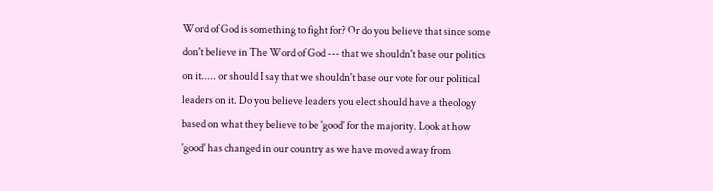Word of God is something to fight for? Or do you believe that since some don't believe in The Word of God --- that we shouldn't base our politics on it..... or should I say that we shouldn't base our vote for our political leaders on it. Do you believe leaders you elect should have a theology based on what they believe to be 'good' for the majority. Look at how 'good' has changed in our country as we have moved away from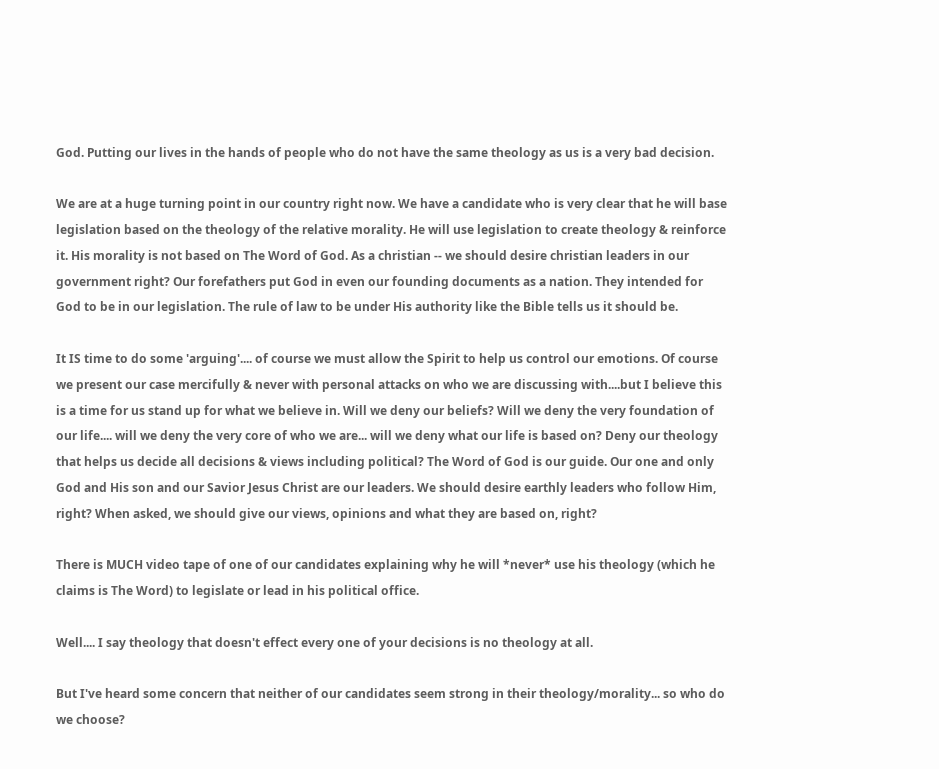God. Putting our lives in the hands of people who do not have the same theology as us is a very bad decision.

We are at a huge turning point in our country right now. We have a candidate who is very clear that he will base legislation based on the theology of the relative morality. He will use legislation to create theology & reinforce it. His morality is not based on The Word of God. As a christian -- we should desire christian leaders in our government right? Our forefathers put God in even our founding documents as a nation. They intended for God to be in our legislation. The rule of law to be under His authority like the Bible tells us it should be.

It IS time to do some 'arguing'.... of course we must allow the Spirit to help us control our emotions. Of course we present our case mercifully & never with personal attacks on who we are discussing with....but I believe this is a time for us stand up for what we believe in. Will we deny our beliefs? Will we deny the very foundation of our life.... will we deny the very core of who we are... will we deny what our life is based on? Deny our theology that helps us decide all decisions & views including political? The Word of God is our guide. Our one and only God and His son and our Savior Jesus Christ are our leaders. We should desire earthly leaders who follow Him, right? When asked, we should give our views, opinions and what they are based on, right?

There is MUCH video tape of one of our candidates explaining why he will *never* use his theology (which he claims is The Word) to legislate or lead in his political office.

Well.... I say theology that doesn't effect every one of your decisions is no theology at all.

But I've heard some concern that neither of our candidates seem strong in their theology/morality... so who do we choose?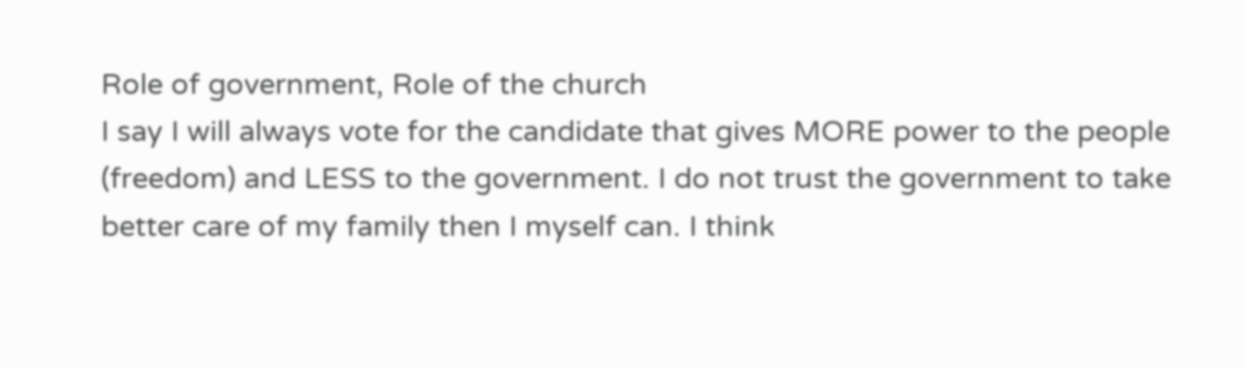Role of government, Role of the church
I say I will always vote for the candidate that gives MORE power to the people (freedom) and LESS to the government. I do not trust the government to take better care of my family then I myself can. I think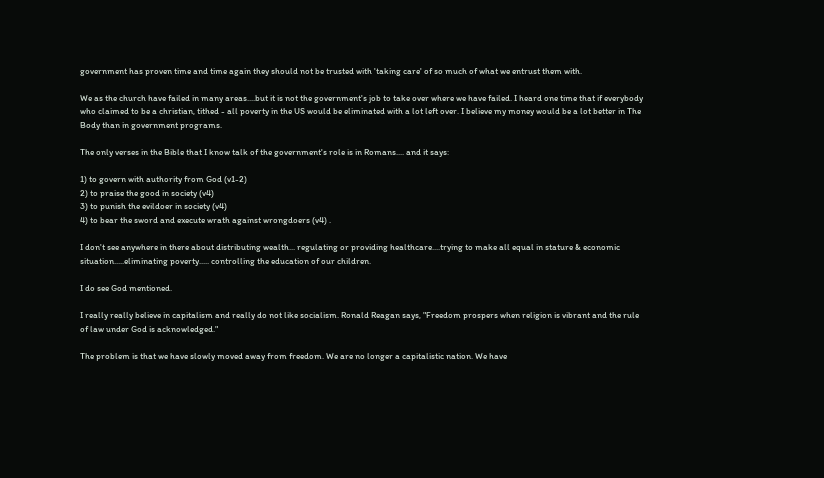government has proven time and time again they should not be trusted with 'taking care' of so much of what we entrust them with.

We as the church have failed in many areas....but it is not the government's job to take over where we have failed. I heard one time that if everybody who claimed to be a christian, tithed - all poverty in the US would be eliminated with a lot left over. I believe my money would be a lot better in The Body than in government programs.

The only verses in the Bible that I know talk of the government's role is in Romans.... and it says:

1) to govern with authority from God (v1-2)
2) to praise the good in society (v4)
3) to punish the evildoer in society (v4)
4) to bear the sword and execute wrath against wrongdoers (v4) .

I don't see anywhere in there about distributing wealth... regulating or providing healthcare....trying to make all equal in stature & economic situation.....eliminating poverty..... controlling the education of our children.

I do see God mentioned.

I really really believe in capitalism and really do not like socialism. Ronald Reagan says, "Freedom prospers when religion is vibrant and the rule of law under God is acknowledged."

The problem is that we have slowly moved away from freedom. We are no longer a capitalistic nation. We have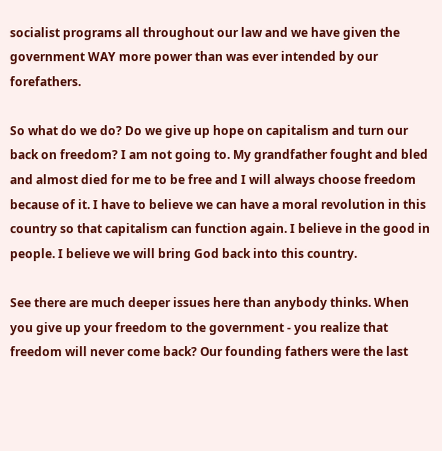socialist programs all throughout our law and we have given the government WAY more power than was ever intended by our forefathers.

So what do we do? Do we give up hope on capitalism and turn our back on freedom? I am not going to. My grandfather fought and bled and almost died for me to be free and I will always choose freedom because of it. I have to believe we can have a moral revolution in this country so that capitalism can function again. I believe in the good in people. I believe we will bring God back into this country.

See there are much deeper issues here than anybody thinks. When you give up your freedom to the government - you realize that freedom will never come back? Our founding fathers were the last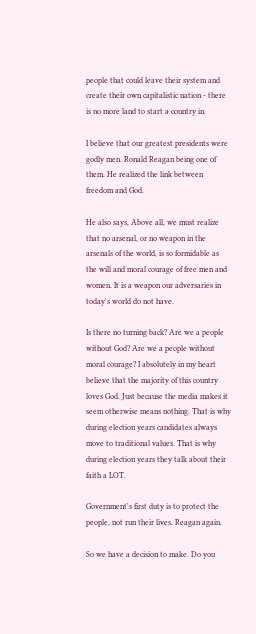people that could leave their system and create their own capitalistic nation - there is no more land to start a country in.

I believe that our greatest presidents were godly men. Ronald Reagan being one of them. He realized the link between freedom and God.

He also says, Above all, we must realize that no arsenal, or no weapon in the arsenals of the world, is so formidable as the will and moral courage of free men and women. It is a weapon our adversaries in today's world do not have.

Is there no turning back? Are we a people without God? Are we a people without moral courage? I absolutely in my heart believe that the majority of this country loves God. Just because the media makes it seem otherwise means nothing. That is why during election years candidates always move to traditional values. That is why during election years they talk about their faith a LOT.

Government's first duty is to protect the people, not run their lives. Reagan again.

So we have a decision to make. Do you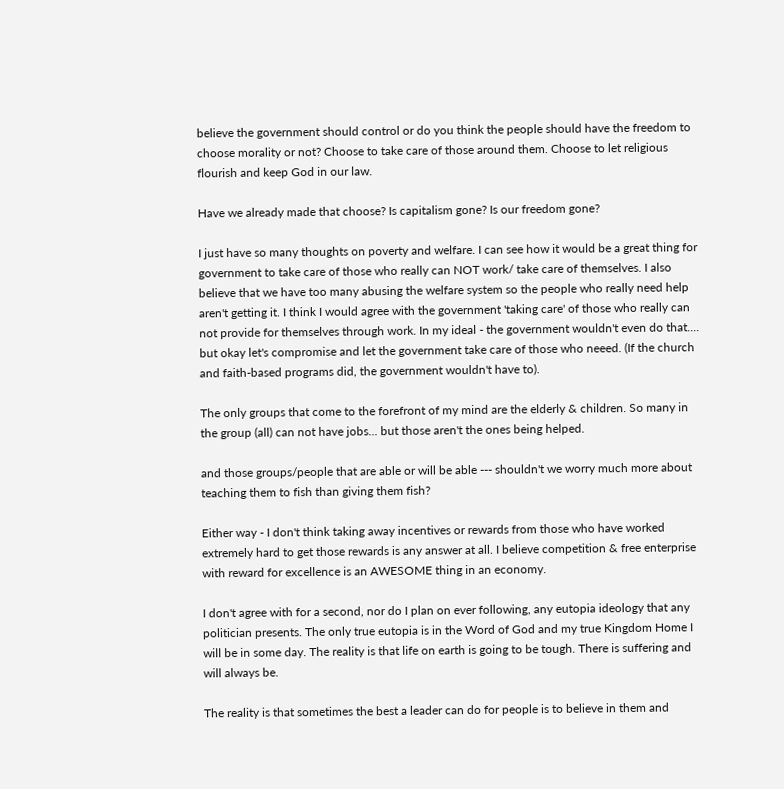believe the government should control or do you think the people should have the freedom to choose morality or not? Choose to take care of those around them. Choose to let religious flourish and keep God in our law.

Have we already made that choose? Is capitalism gone? Is our freedom gone?

I just have so many thoughts on poverty and welfare. I can see how it would be a great thing for government to take care of those who really can NOT work/ take care of themselves. I also believe that we have too many abusing the welfare system so the people who really need help aren't getting it. I think I would agree with the government 'taking care' of those who really can not provide for themselves through work. In my ideal - the government wouldn't even do that.... but okay let's compromise and let the government take care of those who neeed. (If the church and faith-based programs did, the government wouldn't have to).

The only groups that come to the forefront of my mind are the elderly & children. So many in the group (all) can not have jobs... but those aren't the ones being helped.

and those groups/people that are able or will be able --- shouldn't we worry much more about teaching them to fish than giving them fish?

Either way - I don't think taking away incentives or rewards from those who have worked extremely hard to get those rewards is any answer at all. I believe competition & free enterprise with reward for excellence is an AWESOME thing in an economy.

I don't agree with for a second, nor do I plan on ever following, any eutopia ideology that any politician presents. The only true eutopia is in the Word of God and my true Kingdom Home I will be in some day. The reality is that life on earth is going to be tough. There is suffering and will always be.

The reality is that sometimes the best a leader can do for people is to believe in them and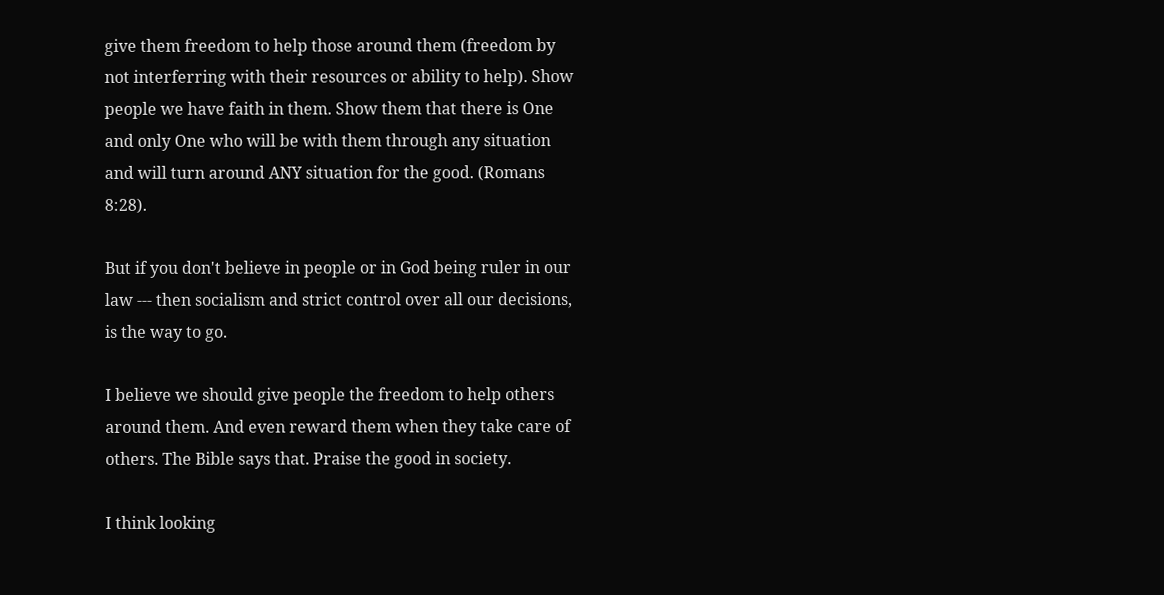give them freedom to help those around them (freedom by not interferring with their resources or ability to help). Show people we have faith in them. Show them that there is One and only One who will be with them through any situation and will turn around ANY situation for the good. (Romans 8:28).

But if you don't believe in people or in God being ruler in our law --- then socialism and strict control over all our decisions, is the way to go.

I believe we should give people the freedom to help others around them. And even reward them when they take care of others. The Bible says that. Praise the good in society.

I think looking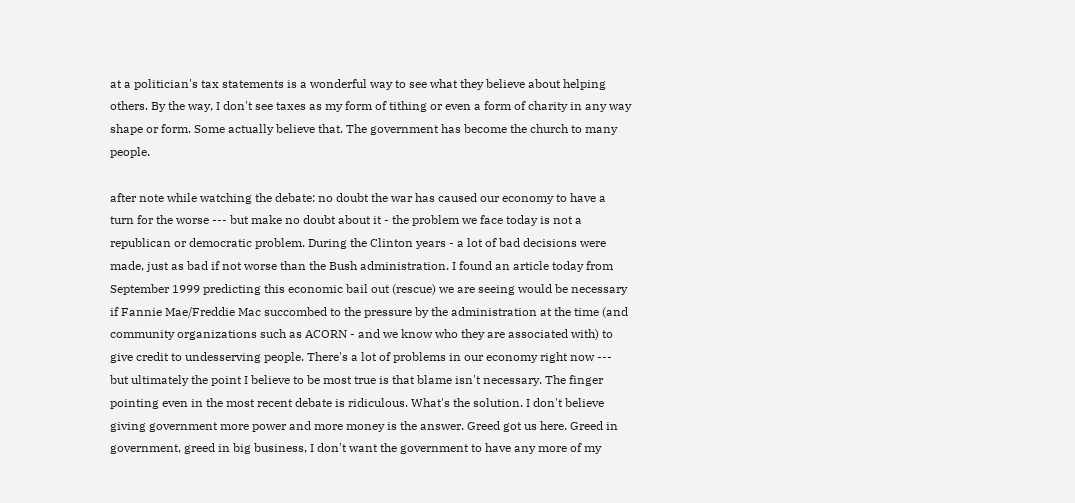at a politician's tax statements is a wonderful way to see what they believe about helping others. By the way, I don't see taxes as my form of tithing or even a form of charity in any way shape or form. Some actually believe that. The government has become the church to many people.

after note while watching the debate: no doubt the war has caused our economy to have a turn for the worse --- but make no doubt about it - the problem we face today is not a republican or democratic problem. During the Clinton years - a lot of bad decisions were made, just as bad if not worse than the Bush administration. I found an article today from September 1999 predicting this economic bail out (rescue) we are seeing would be necessary if Fannie Mae/Freddie Mac succombed to the pressure by the administration at the time (and community organizations such as ACORN - and we know who they are associated with) to give credit to undesserving people. There's a lot of problems in our economy right now --- but ultimately the point I believe to be most true is that blame isn't necessary. The finger pointing even in the most recent debate is ridiculous. What's the solution. I don't believe giving government more power and more money is the answer. Greed got us here. Greed in government, greed in big business, I don't want the government to have any more of my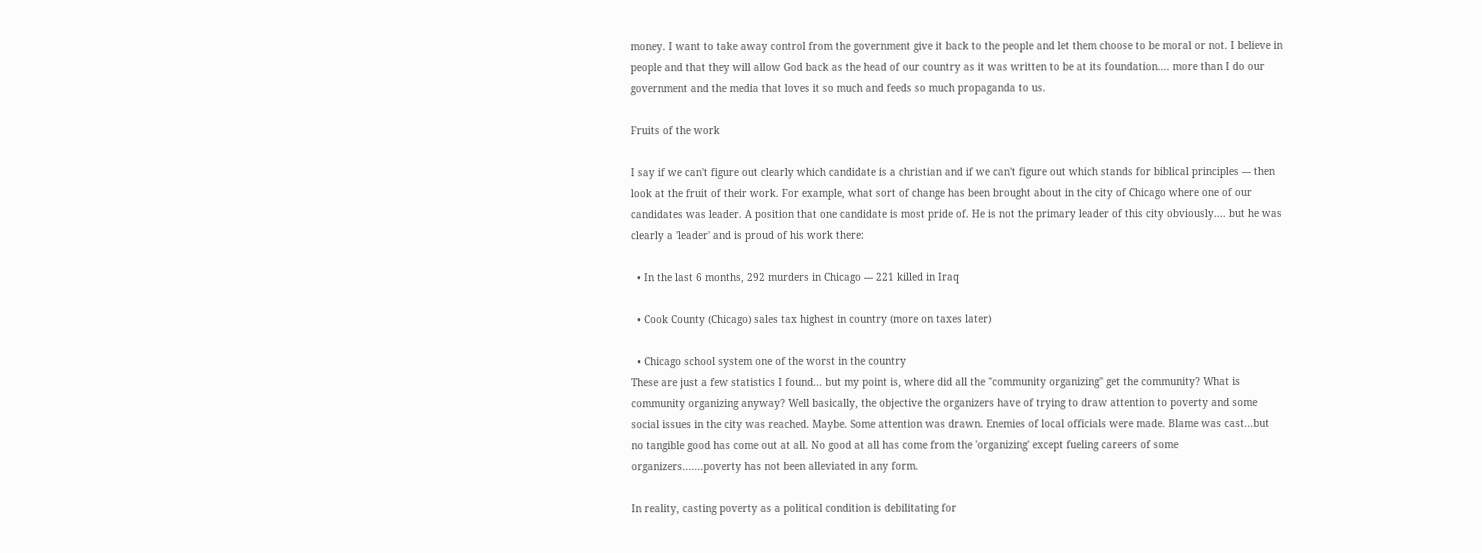money. I want to take away control from the government give it back to the people and let them choose to be moral or not. I believe in people and that they will allow God back as the head of our country as it was written to be at its foundation.... more than I do our government and the media that loves it so much and feeds so much propaganda to us.

Fruits of the work

I say if we can't figure out clearly which candidate is a christian and if we can't figure out which stands for biblical principles --- then look at the fruit of their work. For example, what sort of change has been brought about in the city of Chicago where one of our candidates was leader. A position that one candidate is most pride of. He is not the primary leader of this city obviously.... but he was clearly a 'leader' and is proud of his work there:

  • In the last 6 months, 292 murders in Chicago --- 221 killed in Iraq

  • Cook County (Chicago) sales tax highest in country (more on taxes later)

  • Chicago school system one of the worst in the country
These are just a few statistics I found... but my point is, where did all the "community organizing" get the community? What is community organizing anyway? Well basically, the objective the organizers have of trying to draw attention to poverty and some social issues in the city was reached. Maybe. Some attention was drawn. Enemies of local officials were made. Blame was cast...but no tangible good has come out at all. No good at all has come from the 'organizing' except fueling careers of some organizers.......poverty has not been alleviated in any form.

In reality, casting poverty as a political condition is debilitating for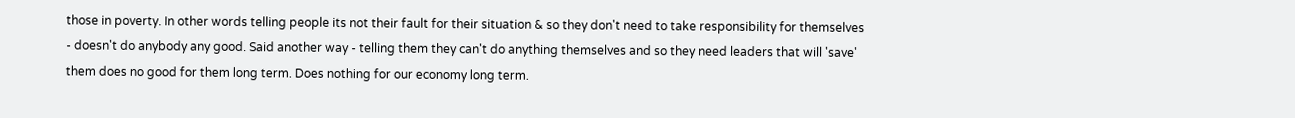those in poverty. In other words telling people its not their fault for their situation & so they don't need to take responsibility for themselves - doesn't do anybody any good. Said another way - telling them they can't do anything themselves and so they need leaders that will 'save' them does no good for them long term. Does nothing for our economy long term.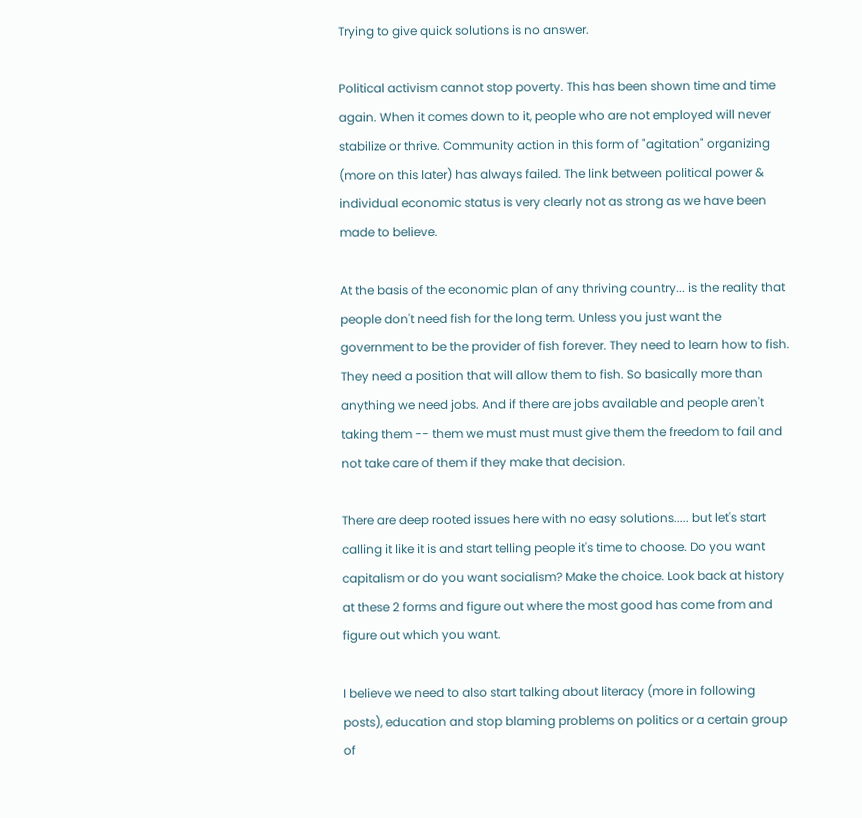Trying to give quick solutions is no answer.

Political activism cannot stop poverty. This has been shown time and time again. When it comes down to it, people who are not employed will never stabilize or thrive. Community action in this form of "agitation" organizing (more on this later) has always failed. The link between political power & individual economic status is very clearly not as strong as we have been made to believe.

At the basis of the economic plan of any thriving country... is the reality that people don't need fish for the long term. Unless you just want the government to be the provider of fish forever. They need to learn how to fish. They need a position that will allow them to fish. So basically more than anything we need jobs. And if there are jobs available and people aren't taking them -- them we must must must give them the freedom to fail and not take care of them if they make that decision.

There are deep rooted issues here with no easy solutions..... but let's start calling it like it is and start telling people it's time to choose. Do you want capitalism or do you want socialism? Make the choice. Look back at history at these 2 forms and figure out where the most good has come from and figure out which you want.

I believe we need to also start talking about literacy (more in following posts), education and stop blaming problems on politics or a certain group of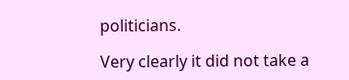politicians.

Very clearly it did not take a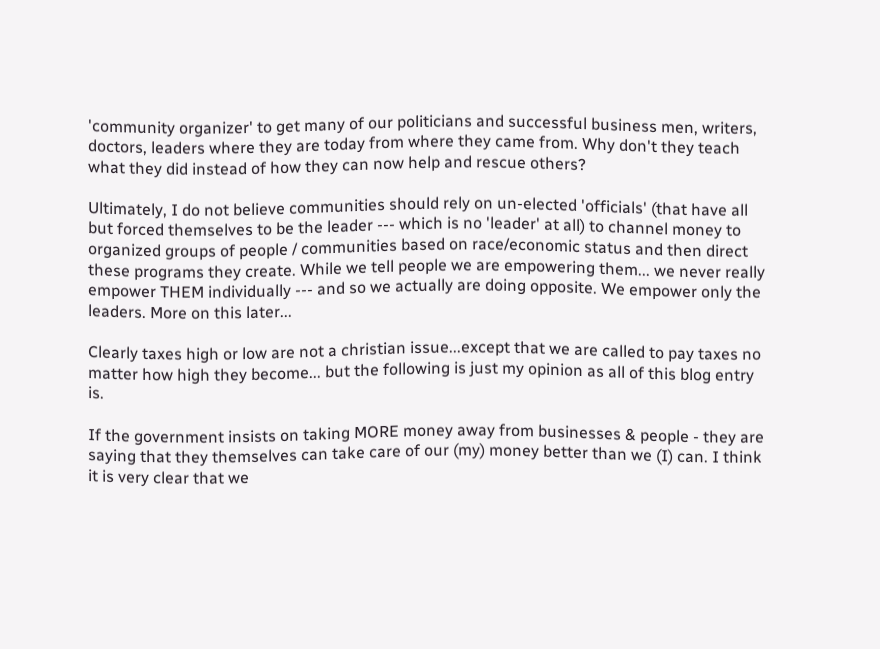'community organizer' to get many of our politicians and successful business men, writers, doctors, leaders where they are today from where they came from. Why don't they teach what they did instead of how they can now help and rescue others?

Ultimately, I do not believe communities should rely on un-elected 'officials' (that have all but forced themselves to be the leader --- which is no 'leader' at all) to channel money to organized groups of people / communities based on race/economic status and then direct these programs they create. While we tell people we are empowering them... we never really empower THEM individually --- and so we actually are doing opposite. We empower only the leaders. More on this later...

Clearly taxes high or low are not a christian issue...except that we are called to pay taxes no matter how high they become... but the following is just my opinion as all of this blog entry is.

If the government insists on taking MORE money away from businesses & people - they are saying that they themselves can take care of our (my) money better than we (I) can. I think it is very clear that we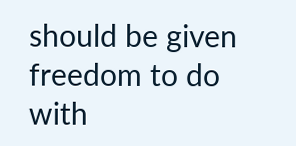should be given freedom to do with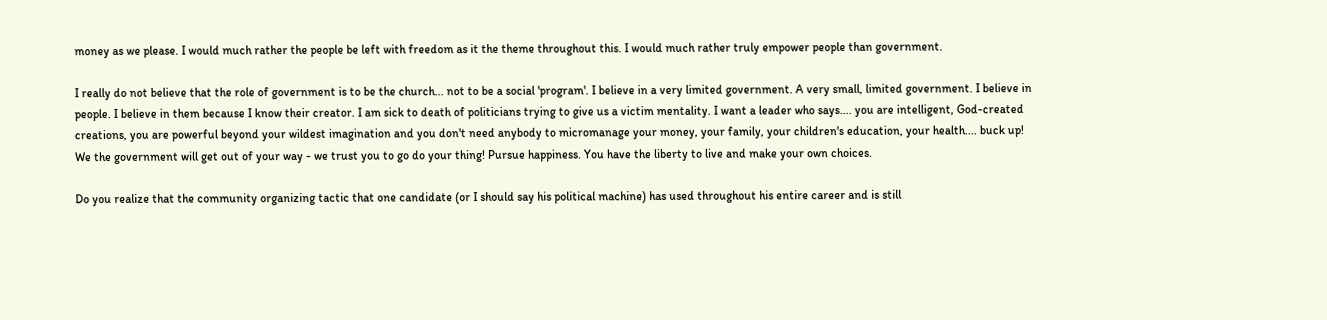money as we please. I would much rather the people be left with freedom as it the theme throughout this. I would much rather truly empower people than government.

I really do not believe that the role of government is to be the church... not to be a social 'program'. I believe in a very limited government. A very small, limited government. I believe in people. I believe in them because I know their creator. I am sick to death of politicians trying to give us a victim mentality. I want a leader who says.... you are intelligent, God-created creations, you are powerful beyond your wildest imagination and you don't need anybody to micromanage your money, your family, your children's education, your health.... buck up! We the government will get out of your way - we trust you to go do your thing! Pursue happiness. You have the liberty to live and make your own choices.

Do you realize that the community organizing tactic that one candidate (or I should say his political machine) has used throughout his entire career and is still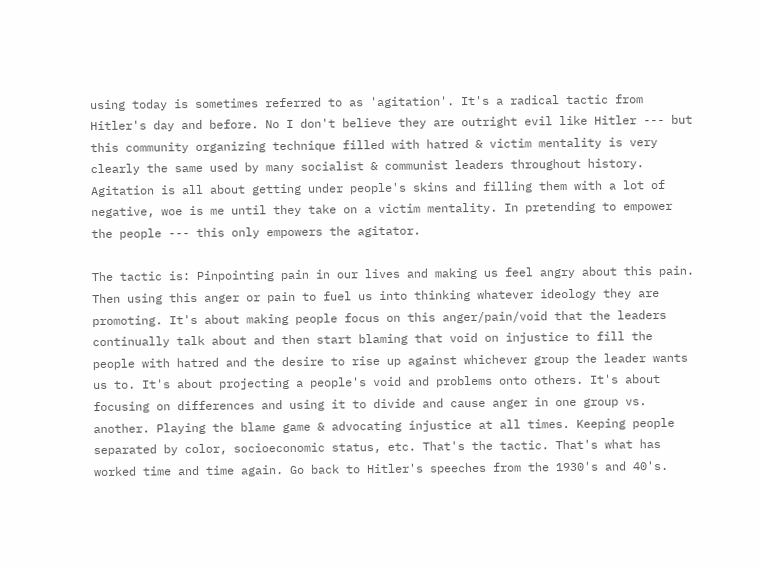using today is sometimes referred to as 'agitation'. It's a radical tactic from Hitler's day and before. No I don't believe they are outright evil like Hitler --- but this community organizing technique filled with hatred & victim mentality is very clearly the same used by many socialist & communist leaders throughout history. Agitation is all about getting under people's skins and filling them with a lot of negative, woe is me until they take on a victim mentality. In pretending to empower the people --- this only empowers the agitator.

The tactic is: Pinpointing pain in our lives and making us feel angry about this pain. Then using this anger or pain to fuel us into thinking whatever ideology they are promoting. It's about making people focus on this anger/pain/void that the leaders continually talk about and then start blaming that void on injustice to fill the people with hatred and the desire to rise up against whichever group the leader wants us to. It's about projecting a people's void and problems onto others. It's about focusing on differences and using it to divide and cause anger in one group vs. another. Playing the blame game & advocating injustice at all times. Keeping people separated by color, socioeconomic status, etc. That's the tactic. That's what has worked time and time again. Go back to Hitler's speeches from the 1930's and 40's.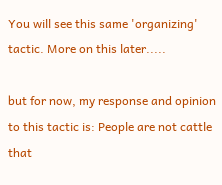You will see this same 'organizing' tactic. More on this later.....

but for now, my response and opinion to this tactic is: People are not cattle that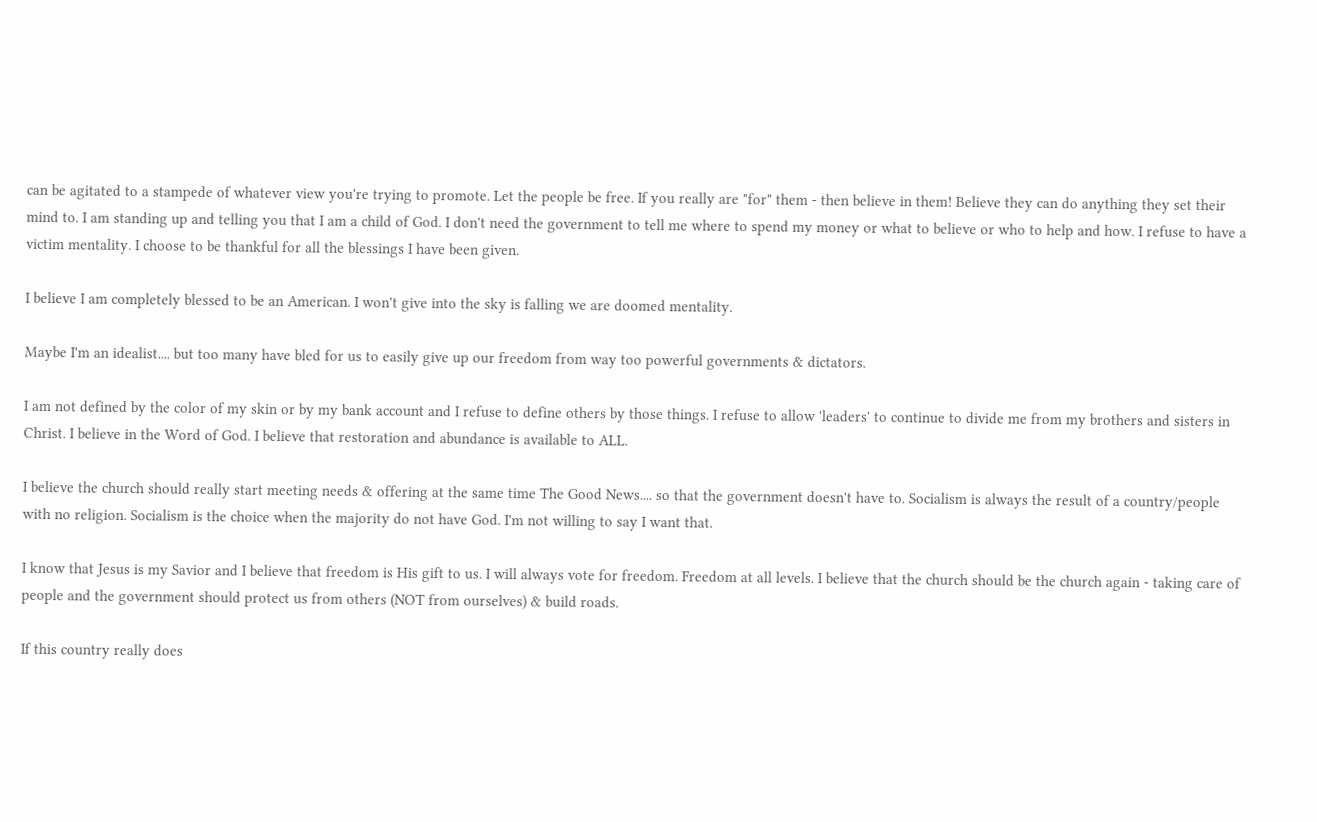can be agitated to a stampede of whatever view you're trying to promote. Let the people be free. If you really are "for" them - then believe in them! Believe they can do anything they set their mind to. I am standing up and telling you that I am a child of God. I don't need the government to tell me where to spend my money or what to believe or who to help and how. I refuse to have a victim mentality. I choose to be thankful for all the blessings I have been given.

I believe I am completely blessed to be an American. I won't give into the sky is falling we are doomed mentality.

Maybe I'm an idealist.... but too many have bled for us to easily give up our freedom from way too powerful governments & dictators.

I am not defined by the color of my skin or by my bank account and I refuse to define others by those things. I refuse to allow 'leaders' to continue to divide me from my brothers and sisters in Christ. I believe in the Word of God. I believe that restoration and abundance is available to ALL.

I believe the church should really start meeting needs & offering at the same time The Good News.... so that the government doesn't have to. Socialism is always the result of a country/people with no religion. Socialism is the choice when the majority do not have God. I'm not willing to say I want that.

I know that Jesus is my Savior and I believe that freedom is His gift to us. I will always vote for freedom. Freedom at all levels. I believe that the church should be the church again - taking care of people and the government should protect us from others (NOT from ourselves) & build roads.

If this country really does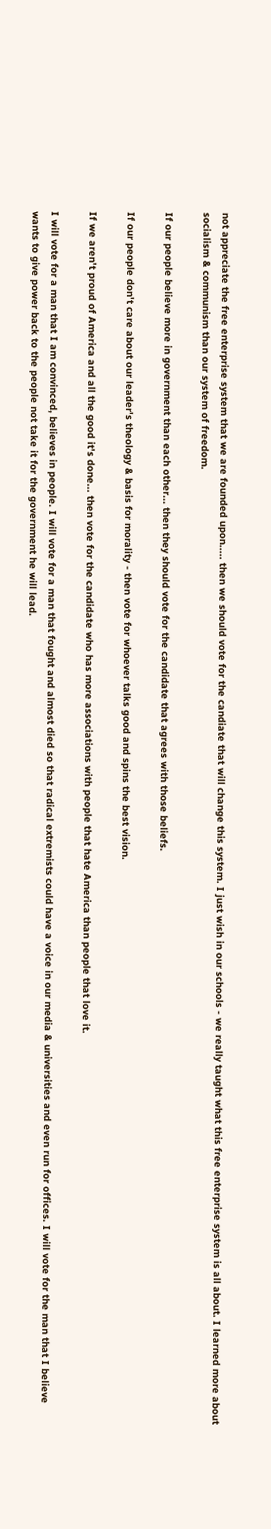not appreciate the free enterprise system that we are founded upon..... then we should vote for the candiate that will change this system. I just wish in our schools - we really taught what this free enterprise system is all about. I learned more about socialism & communism than our system of freedom.

If our people believe more in government than each other... then they should vote for the candidate that agrees with those beliefs.

If our people don't care about our leader's theology & basis for morality - then vote for whoever talks good and spins the best vision.

If we aren't proud of America and all the good it's done... then vote for the candidate who has more associations with people that hate America than people that love it.

I will vote for a man that I am convinced, believes in people. I will vote for a man that fought and almost died so that radical extremists could have a voice in our media & universities and even run for offices. I will vote for the man that I believe wants to give power back to the people not take it for the government he will lead.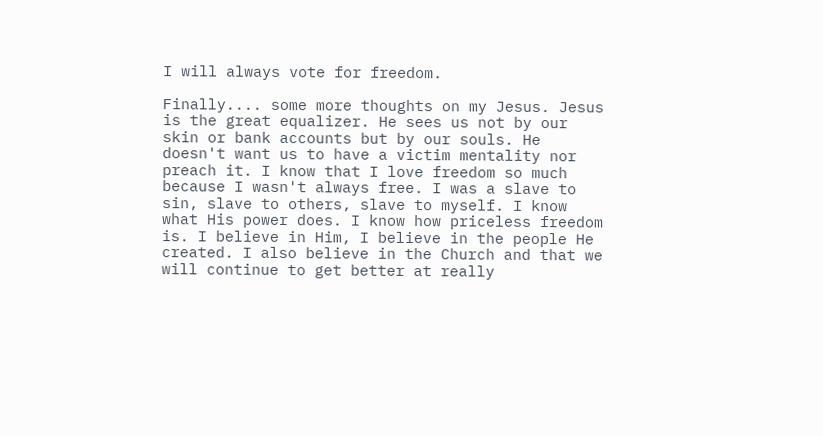I will always vote for freedom.

Finally.... some more thoughts on my Jesus. Jesus is the great equalizer. He sees us not by our skin or bank accounts but by our souls. He doesn't want us to have a victim mentality nor preach it. I know that I love freedom so much because I wasn't always free. I was a slave to sin, slave to others, slave to myself. I know what His power does. I know how priceless freedom is. I believe in Him, I believe in the people He created. I also believe in the Church and that we will continue to get better at really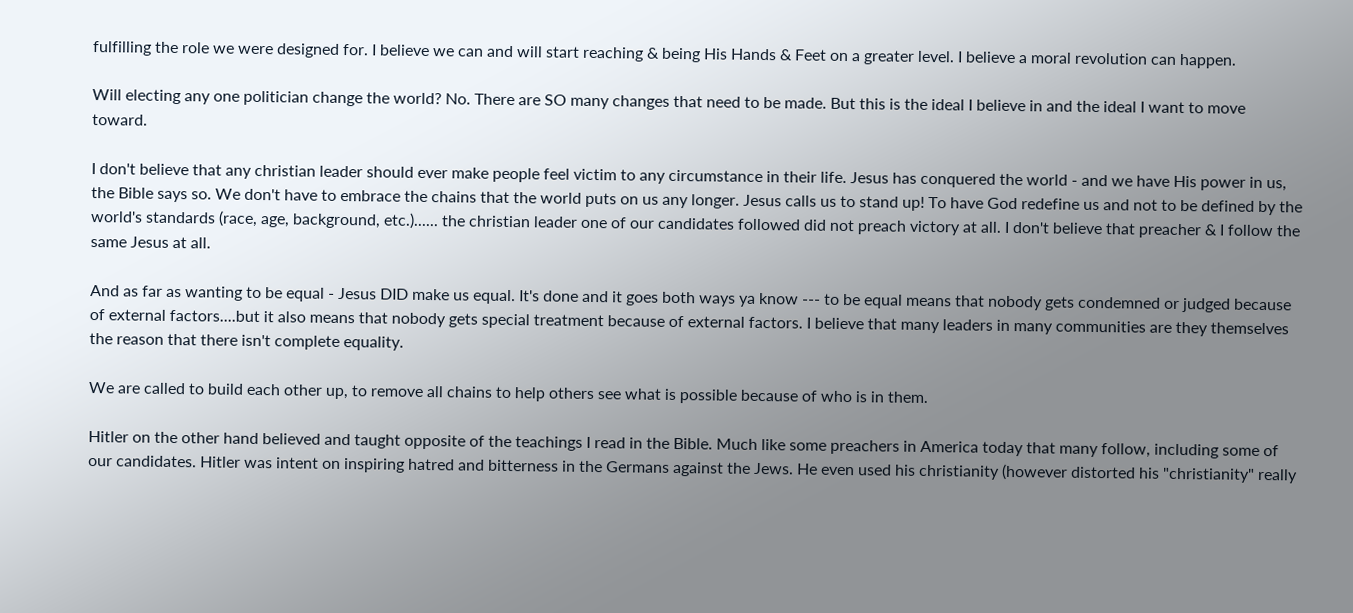fulfilling the role we were designed for. I believe we can and will start reaching & being His Hands & Feet on a greater level. I believe a moral revolution can happen.

Will electing any one politician change the world? No. There are SO many changes that need to be made. But this is the ideal I believe in and the ideal I want to move toward.

I don't believe that any christian leader should ever make people feel victim to any circumstance in their life. Jesus has conquered the world - and we have His power in us, the Bible says so. We don't have to embrace the chains that the world puts on us any longer. Jesus calls us to stand up! To have God redefine us and not to be defined by the world's standards (race, age, background, etc.)...... the christian leader one of our candidates followed did not preach victory at all. I don't believe that preacher & I follow the same Jesus at all.

And as far as wanting to be equal - Jesus DID make us equal. It's done and it goes both ways ya know --- to be equal means that nobody gets condemned or judged because of external factors....but it also means that nobody gets special treatment because of external factors. I believe that many leaders in many communities are they themselves the reason that there isn't complete equality.

We are called to build each other up, to remove all chains to help others see what is possible because of who is in them.

Hitler on the other hand believed and taught opposite of the teachings I read in the Bible. Much like some preachers in America today that many follow, including some of our candidates. Hitler was intent on inspiring hatred and bitterness in the Germans against the Jews. He even used his christianity (however distorted his "christianity" really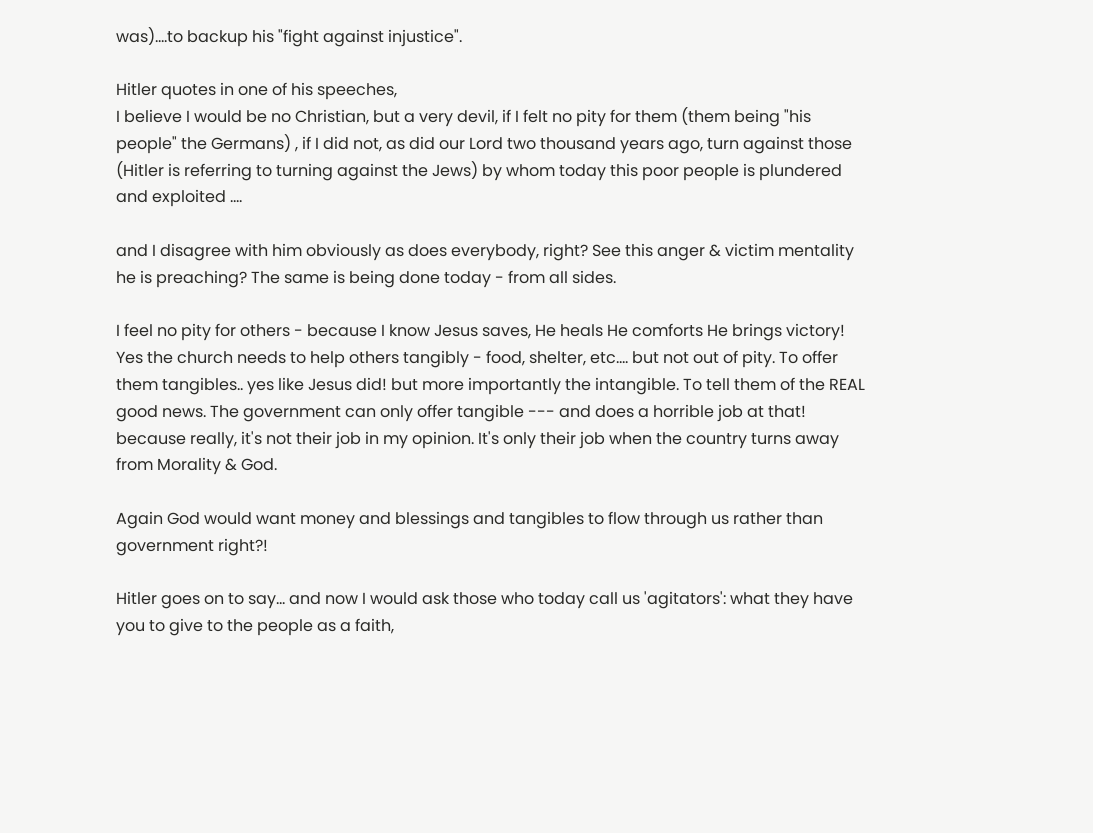was)....to backup his "fight against injustice".

Hitler quotes in one of his speeches,
I believe I would be no Christian, but a very devil, if I felt no pity for them (them being "his people" the Germans) , if I did not, as did our Lord two thousand years ago, turn against those (Hitler is referring to turning against the Jews) by whom today this poor people is plundered and exploited ....

and I disagree with him obviously as does everybody, right? See this anger & victim mentality he is preaching? The same is being done today - from all sides.

I feel no pity for others - because I know Jesus saves, He heals He comforts He brings victory! Yes the church needs to help others tangibly - food, shelter, etc.... but not out of pity. To offer them tangibles.. yes like Jesus did! but more importantly the intangible. To tell them of the REAL good news. The government can only offer tangible --- and does a horrible job at that! because really, it's not their job in my opinion. It's only their job when the country turns away from Morality & God.

Again God would want money and blessings and tangibles to flow through us rather than government right?!

Hitler goes on to say... and now I would ask those who today call us 'agitators': what they have you to give to the people as a faith,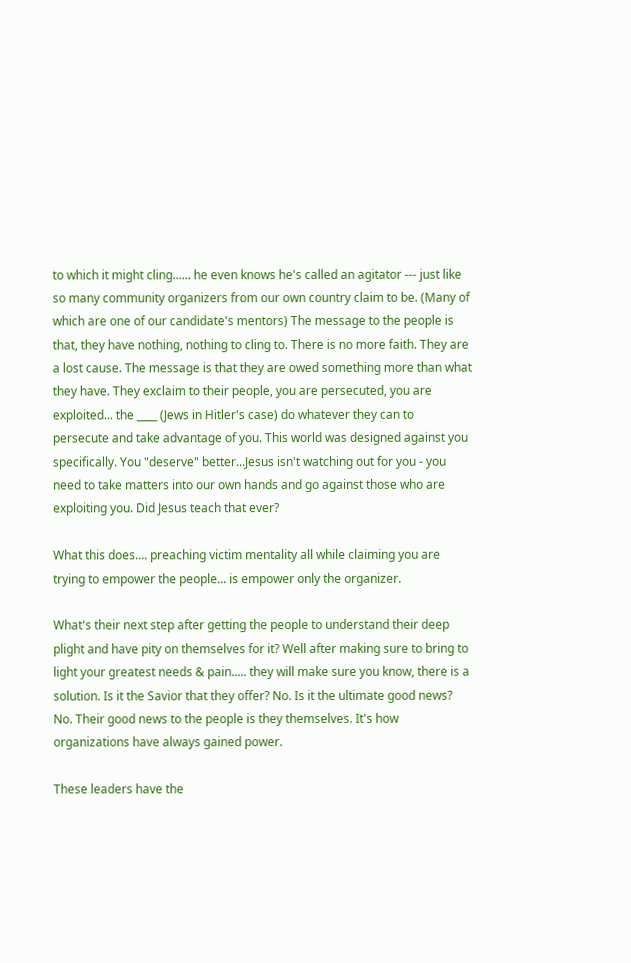to which it might cling...... he even knows he's called an agitator --- just like so many community organizers from our own country claim to be. (Many of which are one of our candidate's mentors) The message to the people is that, they have nothing, nothing to cling to. There is no more faith. They are a lost cause. The message is that they are owed something more than what they have. They exclaim to their people, you are persecuted, you are exploited... the ____ (Jews in Hitler's case) do whatever they can to persecute and take advantage of you. This world was designed against you specifically. You "deserve" better...Jesus isn't watching out for you - you need to take matters into our own hands and go against those who are exploiting you. Did Jesus teach that ever?

What this does.... preaching victim mentality all while claiming you are trying to empower the people... is empower only the organizer.

What's their next step after getting the people to understand their deep plight and have pity on themselves for it? Well after making sure to bring to light your greatest needs & pain..... they will make sure you know, there is a solution. Is it the Savior that they offer? No. Is it the ultimate good news? No. Their good news to the people is they themselves. It's how organizations have always gained power.

These leaders have the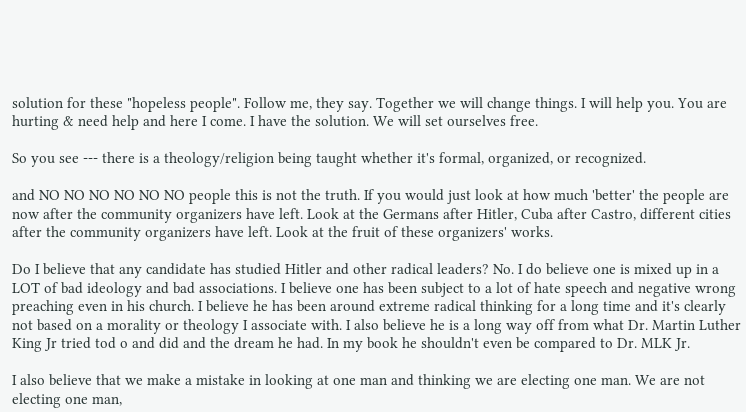solution for these "hopeless people". Follow me, they say. Together we will change things. I will help you. You are hurting & need help and here I come. I have the solution. We will set ourselves free.

So you see --- there is a theology/religion being taught whether it's formal, organized, or recognized.

and NO NO NO NO NO NO people this is not the truth. If you would just look at how much 'better' the people are now after the community organizers have left. Look at the Germans after Hitler, Cuba after Castro, different cities after the community organizers have left. Look at the fruit of these organizers' works.

Do I believe that any candidate has studied Hitler and other radical leaders? No. I do believe one is mixed up in a LOT of bad ideology and bad associations. I believe one has been subject to a lot of hate speech and negative wrong preaching even in his church. I believe he has been around extreme radical thinking for a long time and it's clearly not based on a morality or theology I associate with. I also believe he is a long way off from what Dr. Martin Luther King Jr tried tod o and did and the dream he had. In my book he shouldn't even be compared to Dr. MLK Jr.

I also believe that we make a mistake in looking at one man and thinking we are electing one man. We are not electing one man,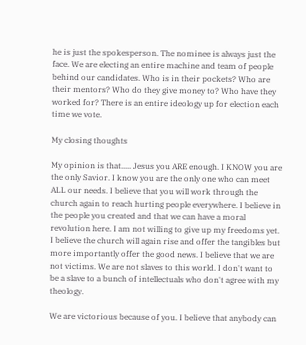he is just the spokesperson. The nominee is always just the face. We are electing an entire machine and team of people behind our candidates. Who is in their pockets? Who are their mentors? Who do they give money to? Who have they worked for? There is an entire ideology up for election each time we vote.

My closing thoughts

My opinion is that..... Jesus you ARE enough. I KNOW you are the only Savior. I know you are the only one who can meet ALL our needs. I believe that you will work through the church again to reach hurting people everywhere. I believe in the people you created and that we can have a moral revolution here. I am not willing to give up my freedoms yet. I believe the church will again rise and offer the tangibles but more importantly offer the good news. I believe that we are not victims. We are not slaves to this world. I don't want to be a slave to a bunch of intellectuals who don't agree with my theology.

We are victorious because of you. I believe that anybody can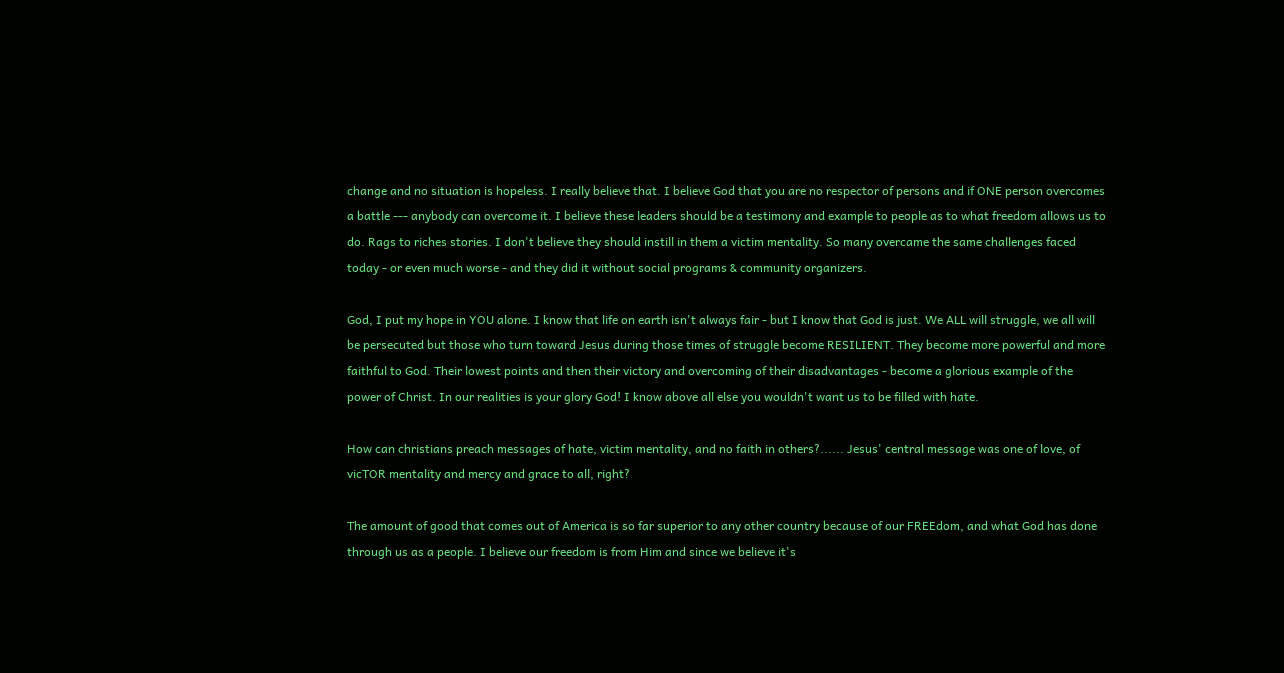change and no situation is hopeless. I really believe that. I believe God that you are no respector of persons and if ONE person overcomes a battle --- anybody can overcome it. I believe these leaders should be a testimony and example to people as to what freedom allows us to do. Rags to riches stories. I don't believe they should instill in them a victim mentality. So many overcame the same challenges faced today - or even much worse - and they did it without social programs & community organizers.

God, I put my hope in YOU alone. I know that life on earth isn't always fair - but I know that God is just. We ALL will struggle, we all will be persecuted but those who turn toward Jesus during those times of struggle become RESILIENT. They become more powerful and more faithful to God. Their lowest points and then their victory and overcoming of their disadvantages - become a glorious example of the power of Christ. In our realities is your glory God! I know above all else you wouldn't want us to be filled with hate.

How can christians preach messages of hate, victim mentality, and no faith in others?...... Jesus' central message was one of love, of vicTOR mentality and mercy and grace to all, right?

The amount of good that comes out of America is so far superior to any other country because of our FREEdom, and what God has done through us as a people. I believe our freedom is from Him and since we believe it's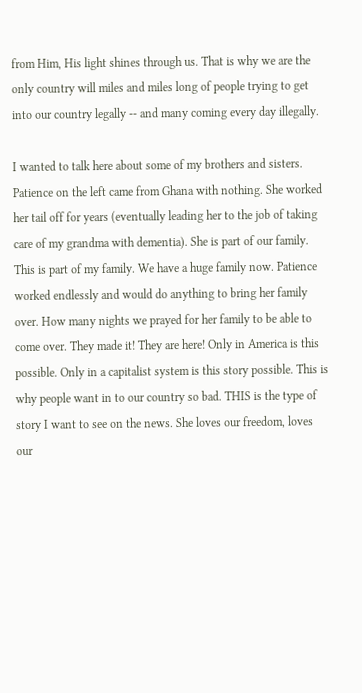from Him, His light shines through us. That is why we are the only country will miles and miles long of people trying to get into our country legally -- and many coming every day illegally.

I wanted to talk here about some of my brothers and sisters. Patience on the left came from Ghana with nothing. She worked her tail off for years (eventually leading her to the job of taking care of my grandma with dementia). She is part of our family. This is part of my family. We have a huge family now. Patience worked endlessly and would do anything to bring her family over. How many nights we prayed for her family to be able to come over. They made it! They are here! Only in America is this possible. Only in a capitalist system is this story possible. This is why people want in to our country so bad. THIS is the type of story I want to see on the news. She loves our freedom, loves our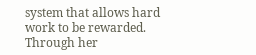system that allows hard work to be rewarded.
Through her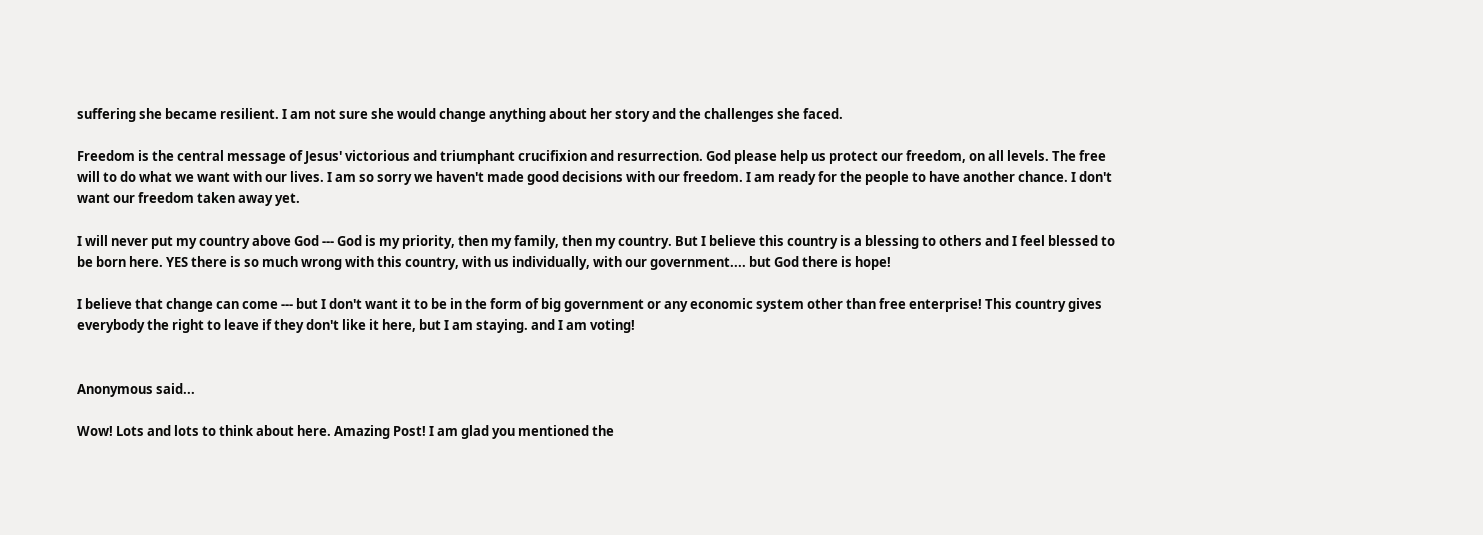suffering she became resilient. I am not sure she would change anything about her story and the challenges she faced.

Freedom is the central message of Jesus' victorious and triumphant crucifixion and resurrection. God please help us protect our freedom, on all levels. The free will to do what we want with our lives. I am so sorry we haven't made good decisions with our freedom. I am ready for the people to have another chance. I don't want our freedom taken away yet.

I will never put my country above God --- God is my priority, then my family, then my country. But I believe this country is a blessing to others and I feel blessed to be born here. YES there is so much wrong with this country, with us individually, with our government.... but God there is hope!

I believe that change can come --- but I don't want it to be in the form of big government or any economic system other than free enterprise! This country gives everybody the right to leave if they don't like it here, but I am staying. and I am voting!


Anonymous said...

Wow! Lots and lots to think about here. Amazing Post! I am glad you mentioned the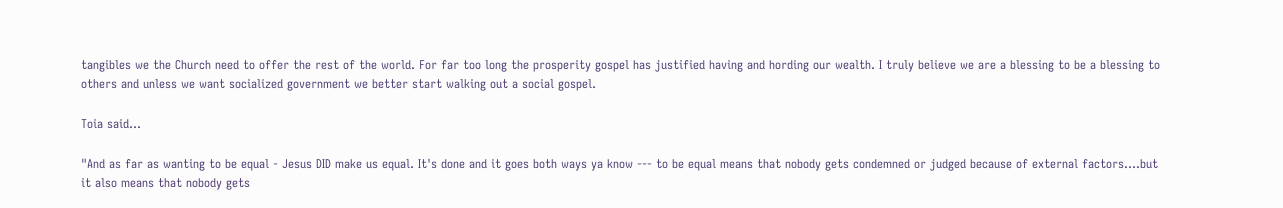tangibles we the Church need to offer the rest of the world. For far too long the prosperity gospel has justified having and hording our wealth. I truly believe we are a blessing to be a blessing to others and unless we want socialized government we better start walking out a social gospel.

Toia said...

"And as far as wanting to be equal - Jesus DID make us equal. It's done and it goes both ways ya know --- to be equal means that nobody gets condemned or judged because of external factors....but it also means that nobody gets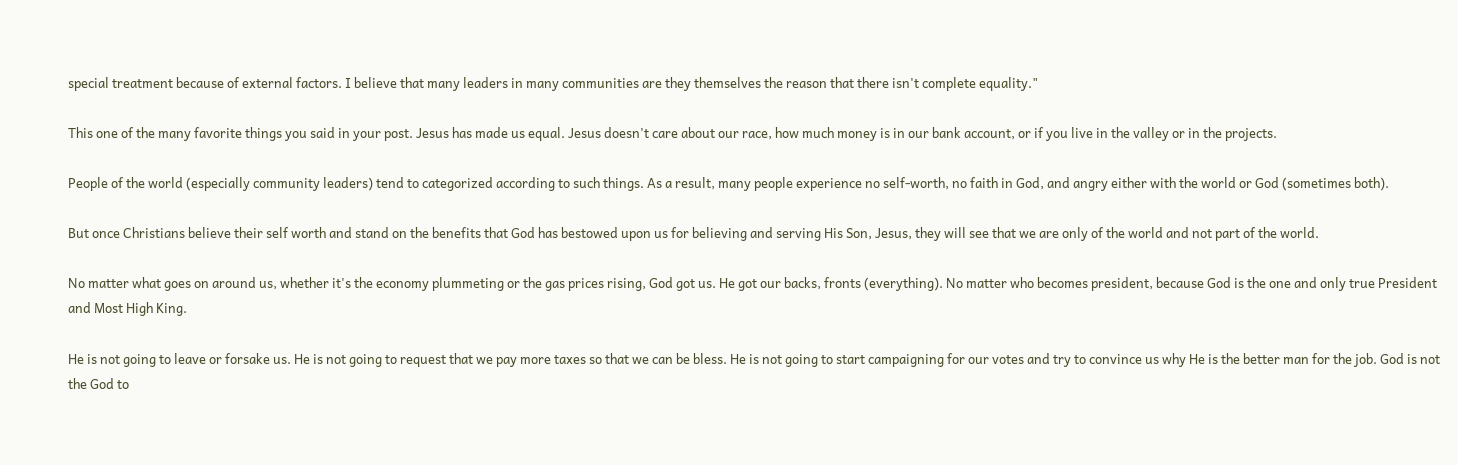special treatment because of external factors. I believe that many leaders in many communities are they themselves the reason that there isn't complete equality."

This one of the many favorite things you said in your post. Jesus has made us equal. Jesus doesn't care about our race, how much money is in our bank account, or if you live in the valley or in the projects.

People of the world (especially community leaders) tend to categorized according to such things. As a result, many people experience no self-worth, no faith in God, and angry either with the world or God (sometimes both).

But once Christians believe their self worth and stand on the benefits that God has bestowed upon us for believing and serving His Son, Jesus, they will see that we are only of the world and not part of the world.

No matter what goes on around us, whether it's the economy plummeting or the gas prices rising, God got us. He got our backs, fronts (everything). No matter who becomes president, because God is the one and only true President and Most High King.

He is not going to leave or forsake us. He is not going to request that we pay more taxes so that we can be bless. He is not going to start campaigning for our votes and try to convince us why He is the better man for the job. God is not the God to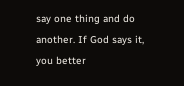say one thing and do another. If God says it, you better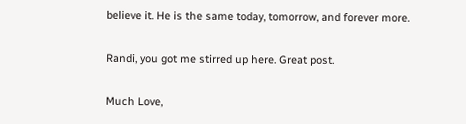believe it. He is the same today, tomorrow, and forever more.

Randi, you got me stirred up here. Great post.

Much Love,